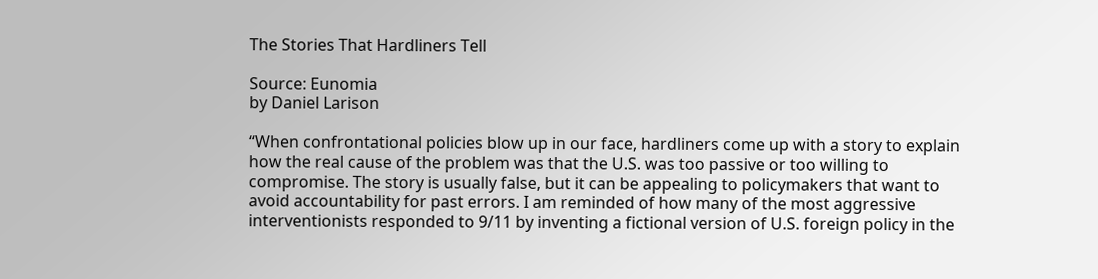The Stories That Hardliners Tell

Source: Eunomia
by Daniel Larison

“When confrontational policies blow up in our face, hardliners come up with a story to explain how the real cause of the problem was that the U.S. was too passive or too willing to compromise. The story is usually false, but it can be appealing to policymakers that want to avoid accountability for past errors. I am reminded of how many of the most aggressive interventionists responded to 9/11 by inventing a fictional version of U.S. foreign policy in the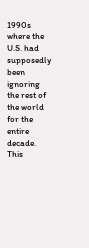1990s where the U.S. had supposedly been ignoring the rest of the world for the entire decade. This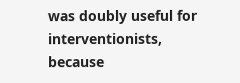was doubly useful for interventionists, because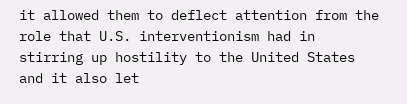it allowed them to deflect attention from the role that U.S. interventionism had in stirring up hostility to the United States and it also let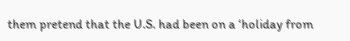them pretend that the U.S. had been on a ‘holiday from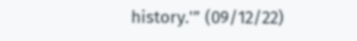history.'” (09/12/22)